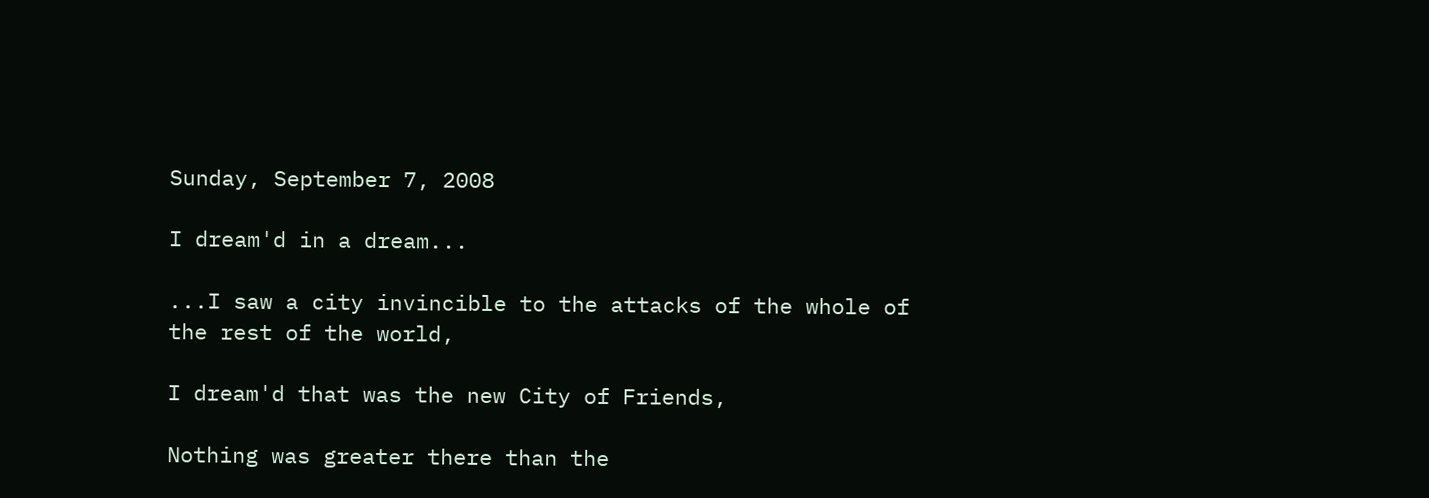Sunday, September 7, 2008

I dream'd in a dream...

...I saw a city invincible to the attacks of the whole of the rest of the world,

I dream'd that was the new City of Friends,

Nothing was greater there than the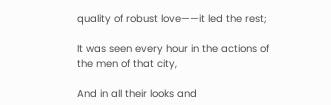quality of robust love——it led the rest;

It was seen every hour in the actions of the men of that city,

And in all their looks and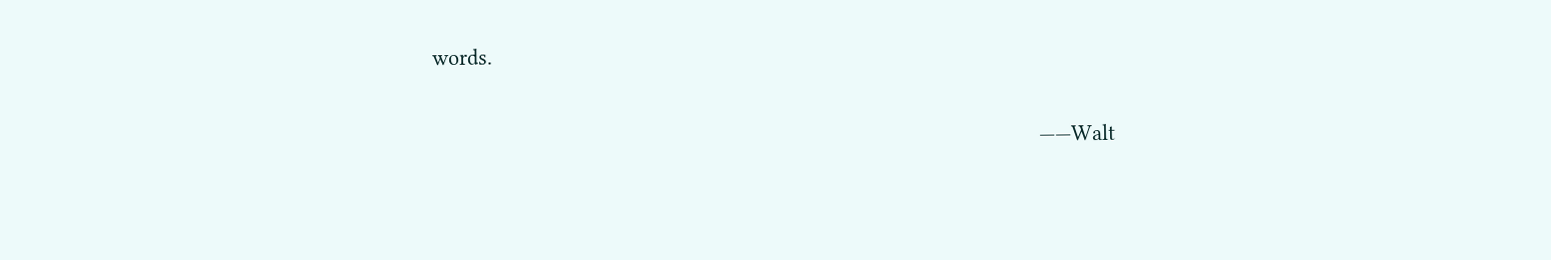words.

                                                                                                     ——Walt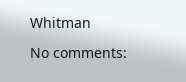Whitman

No comments: